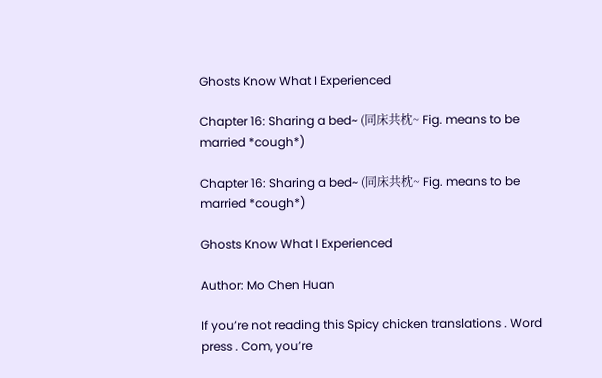Ghosts Know What I Experienced

Chapter 16: Sharing a bed~ (同床共枕~ Fig. means to be married *cough*)

Chapter 16: Sharing a bed~ (同床共枕~ Fig. means to be married *cough*)

Ghosts Know What I Experienced

Author: Mo Chen Huan

If you’re not reading this Spicy chicken translations . Word press . Com, you’re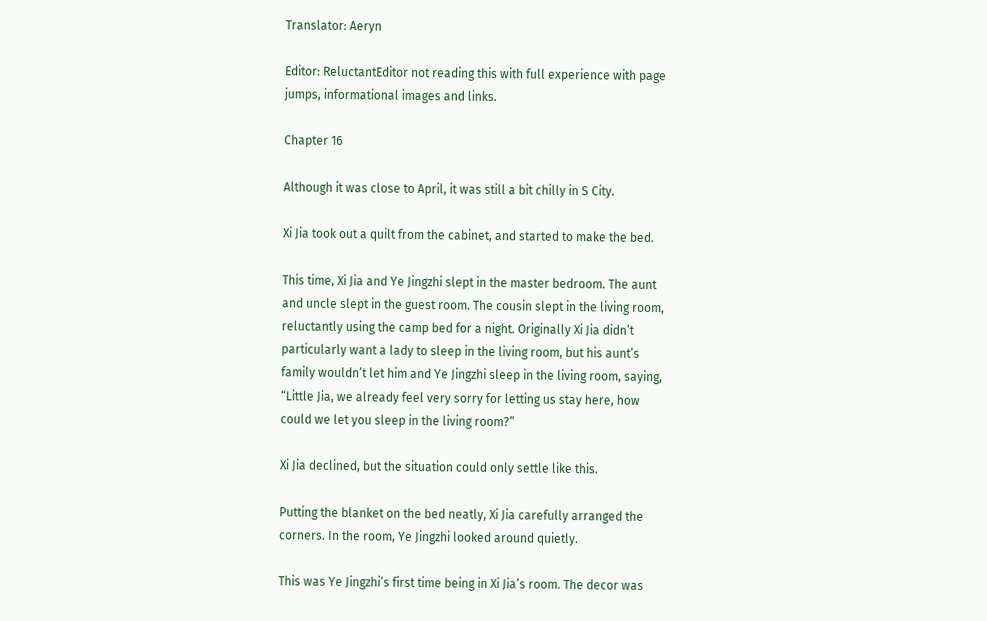Translator: Aeryn

Editor: ReluctantEditor not reading this with full experience with page jumps, informational images and links.

Chapter 16

Although it was close to April, it was still a bit chilly in S City.

Xi Jia took out a quilt from the cabinet, and started to make the bed.

This time, Xi Jia and Ye Jingzhi slept in the master bedroom. The aunt and uncle slept in the guest room. The cousin slept in the living room, reluctantly using the camp bed for a night. Originally Xi Jia didn’t particularly want a lady to sleep in the living room, but his aunt’s family wouldn’t let him and Ye Jingzhi sleep in the living room, saying, “Little Jia, we already feel very sorry for letting us stay here, how could we let you sleep in the living room?”

Xi Jia declined, but the situation could only settle like this.

Putting the blanket on the bed neatly, Xi Jia carefully arranged the corners. In the room, Ye Jingzhi looked around quietly.

This was Ye Jingzhi’s first time being in Xi Jia’s room. The decor was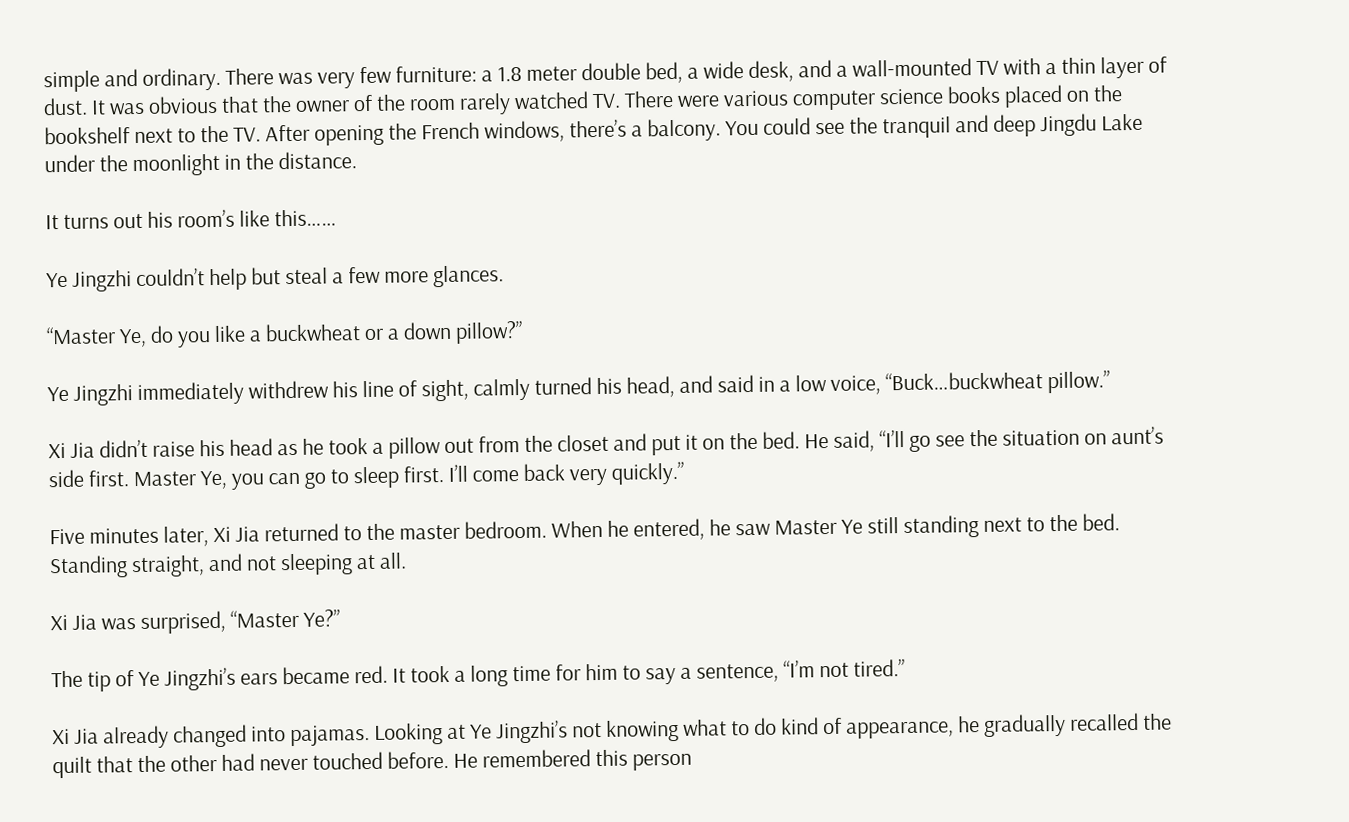simple and ordinary. There was very few furniture: a 1.8 meter double bed, a wide desk, and a wall-mounted TV with a thin layer of dust. It was obvious that the owner of the room rarely watched TV. There were various computer science books placed on the bookshelf next to the TV. After opening the French windows, there’s a balcony. You could see the tranquil and deep Jingdu Lake under the moonlight in the distance.

It turns out his room’s like this……

Ye Jingzhi couldn’t help but steal a few more glances.

“Master Ye, do you like a buckwheat or a down pillow?”

Ye Jingzhi immediately withdrew his line of sight, calmly turned his head, and said in a low voice, “Buck…buckwheat pillow.”

Xi Jia didn’t raise his head as he took a pillow out from the closet and put it on the bed. He said, “I’ll go see the situation on aunt’s side first. Master Ye, you can go to sleep first. I’ll come back very quickly.”

Five minutes later, Xi Jia returned to the master bedroom. When he entered, he saw Master Ye still standing next to the bed. Standing straight, and not sleeping at all.

Xi Jia was surprised, “Master Ye?”

The tip of Ye Jingzhi’s ears became red. It took a long time for him to say a sentence, “I’m not tired.”

Xi Jia already changed into pajamas. Looking at Ye Jingzhi’s not knowing what to do kind of appearance, he gradually recalled the quilt that the other had never touched before. He remembered this person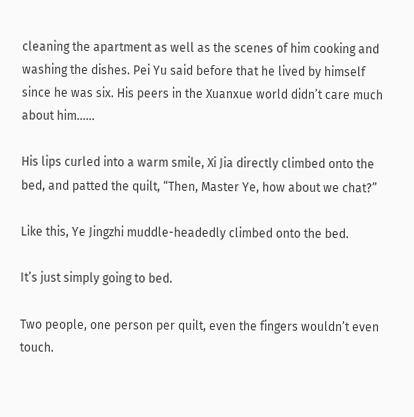cleaning the apartment as well as the scenes of him cooking and washing the dishes. Pei Yu said before that he lived by himself since he was six. His peers in the Xuanxue world didn’t care much about him……

His lips curled into a warm smile, Xi Jia directly climbed onto the bed, and patted the quilt, “Then, Master Ye, how about we chat?”

Like this, Ye Jingzhi muddle-headedly climbed onto the bed.

It’s just simply going to bed.

Two people, one person per quilt, even the fingers wouldn’t even touch.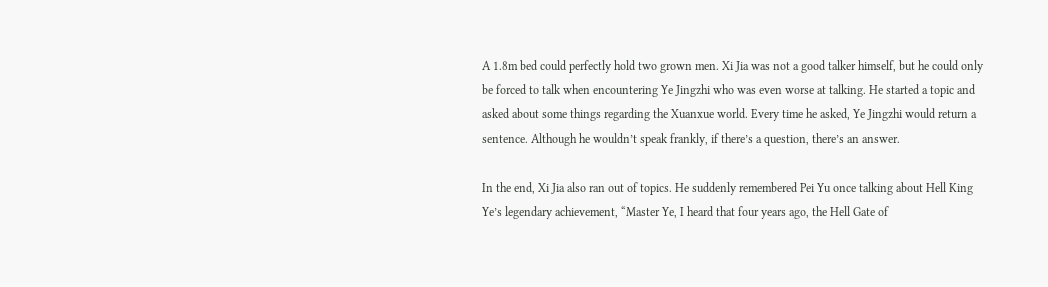A 1.8m bed could perfectly hold two grown men. Xi Jia was not a good talker himself, but he could only be forced to talk when encountering Ye Jingzhi who was even worse at talking. He started a topic and asked about some things regarding the Xuanxue world. Every time he asked, Ye Jingzhi would return a sentence. Although he wouldn’t speak frankly, if there’s a question, there’s an answer.

In the end, Xi Jia also ran out of topics. He suddenly remembered Pei Yu once talking about Hell King Ye’s legendary achievement, “Master Ye, I heard that four years ago, the Hell Gate of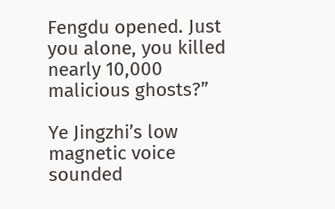Fengdu opened. Just you alone, you killed nearly 10,000 malicious ghosts?”

Ye Jingzhi’s low magnetic voice sounded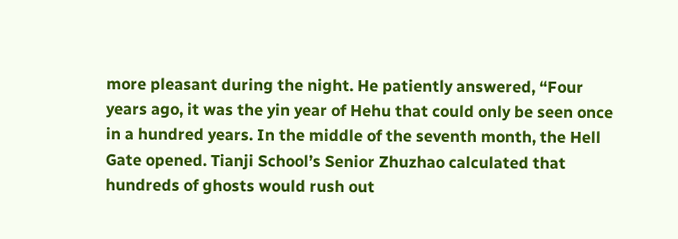more pleasant during the night. He patiently answered, “Four years ago, it was the yin year of Hehu that could only be seen once in a hundred years. In the middle of the seventh month, the Hell Gate opened. Tianji School’s Senior Zhuzhao calculated that hundreds of ghosts would rush out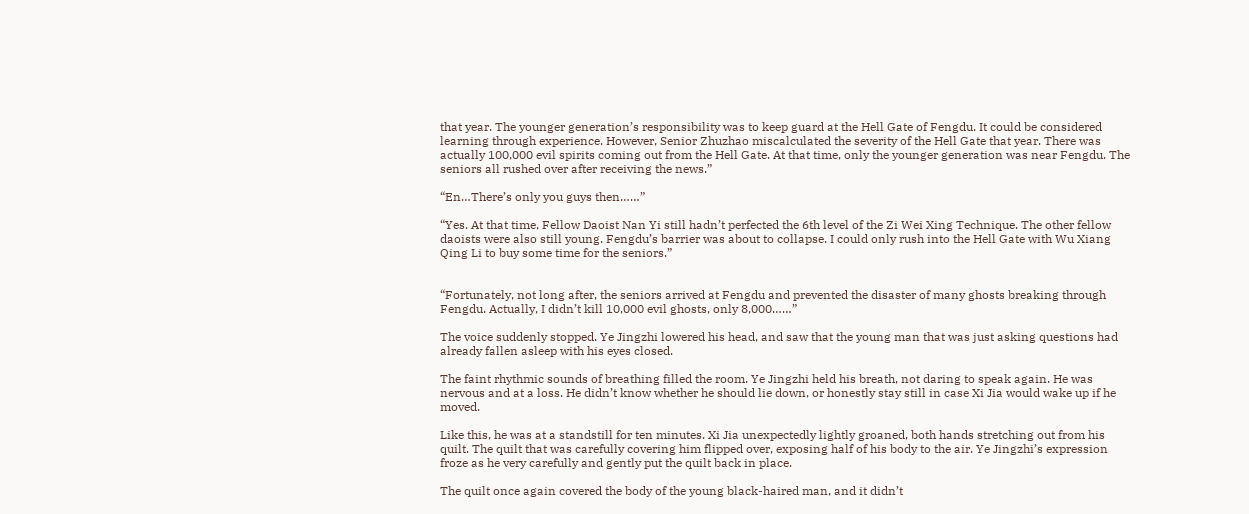that year. The younger generation’s responsibility was to keep guard at the Hell Gate of Fengdu. It could be considered learning through experience. However, Senior Zhuzhao miscalculated the severity of the Hell Gate that year. There was actually 100,000 evil spirits coming out from the Hell Gate. At that time, only the younger generation was near Fengdu. The seniors all rushed over after receiving the news.”

“En…There’s only you guys then……”

“Yes. At that time, Fellow Daoist Nan Yi still hadn’t perfected the 6th level of the Zi Wei Xing Technique. The other fellow daoists were also still young. Fengdu’s barrier was about to collapse. I could only rush into the Hell Gate with Wu Xiang Qing Li to buy some time for the seniors.”


“Fortunately, not long after, the seniors arrived at Fengdu and prevented the disaster of many ghosts breaking through Fengdu. Actually, I didn’t kill 10,000 evil ghosts, only 8,000……”

The voice suddenly stopped. Ye Jingzhi lowered his head, and saw that the young man that was just asking questions had already fallen asleep with his eyes closed.

The faint rhythmic sounds of breathing filled the room. Ye Jingzhi held his breath, not daring to speak again. He was nervous and at a loss. He didn’t know whether he should lie down, or honestly stay still in case Xi Jia would wake up if he moved.

Like this, he was at a standstill for ten minutes. Xi Jia unexpectedly lightly groaned, both hands stretching out from his quilt. The quilt that was carefully covering him flipped over, exposing half of his body to the air. Ye Jingzhi’s expression froze as he very carefully and gently put the quilt back in place.

The quilt once again covered the body of the young black-haired man, and it didn’t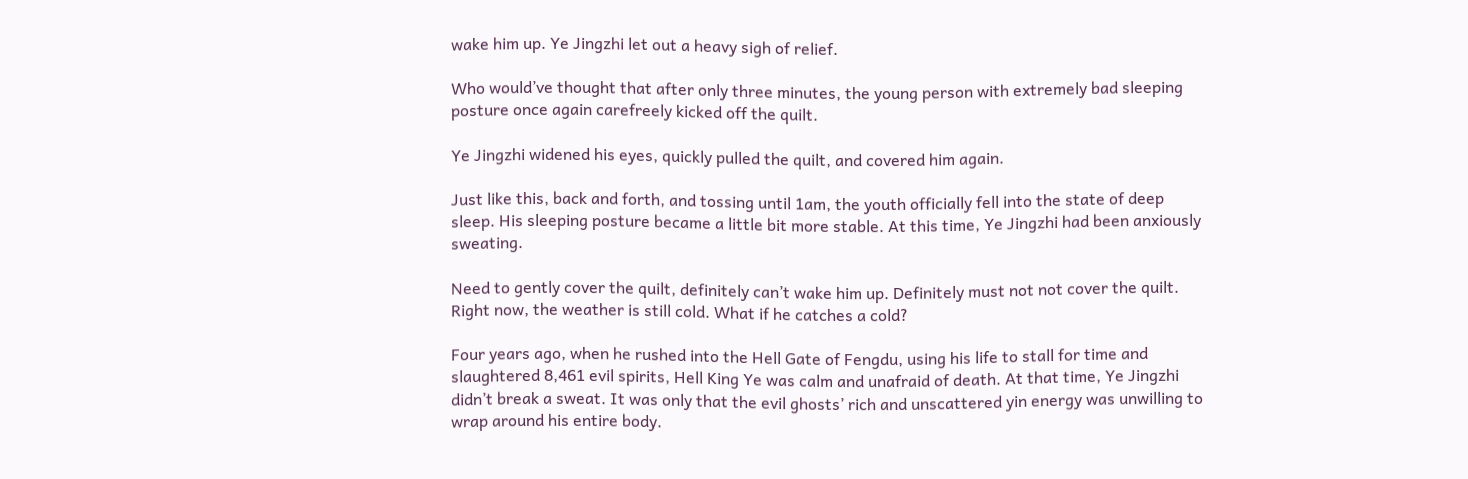wake him up. Ye Jingzhi let out a heavy sigh of relief.

Who would’ve thought that after only three minutes, the young person with extremely bad sleeping posture once again carefreely kicked off the quilt.

Ye Jingzhi widened his eyes, quickly pulled the quilt, and covered him again.

Just like this, back and forth, and tossing until 1am, the youth officially fell into the state of deep sleep. His sleeping posture became a little bit more stable. At this time, Ye Jingzhi had been anxiously sweating.

Need to gently cover the quilt, definitely can’t wake him up. Definitely must not not cover the quilt. Right now, the weather is still cold. What if he catches a cold?

Four years ago, when he rushed into the Hell Gate of Fengdu, using his life to stall for time and slaughtered 8,461 evil spirits, Hell King Ye was calm and unafraid of death. At that time, Ye Jingzhi didn’t break a sweat. It was only that the evil ghosts’ rich and unscattered yin energy was unwilling to wrap around his entire body.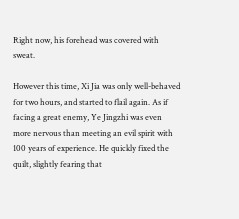Right now, his forehead was covered with sweat.

However this time, Xi Jia was only well-behaved for two hours, and started to flail again. As if facing a great enemy, Ye Jingzhi was even more nervous than meeting an evil spirit with 100 years of experience. He quickly fixed the quilt, slightly fearing that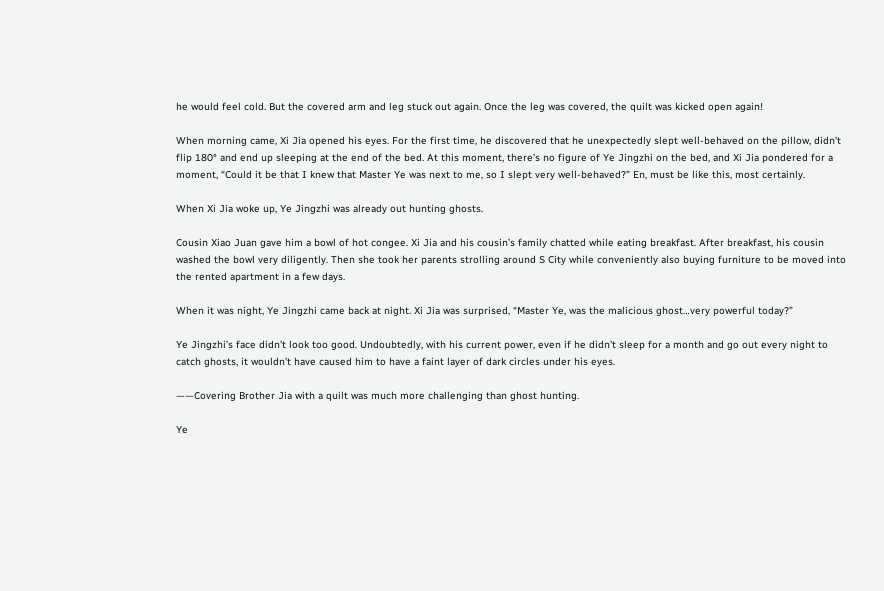he would feel cold. But the covered arm and leg stuck out again. Once the leg was covered, the quilt was kicked open again!

When morning came, Xi Jia opened his eyes. For the first time, he discovered that he unexpectedly slept well-behaved on the pillow, didn’t flip 180° and end up sleeping at the end of the bed. At this moment, there’s no figure of Ye Jingzhi on the bed, and Xi Jia pondered for a moment, “Could it be that I knew that Master Ye was next to me, so I slept very well-behaved?” En, must be like this, most certainly.

When Xi Jia woke up, Ye Jingzhi was already out hunting ghosts.

Cousin Xiao Juan gave him a bowl of hot congee. Xi Jia and his cousin’s family chatted while eating breakfast. After breakfast, his cousin washed the bowl very diligently. Then she took her parents strolling around S City while conveniently also buying furniture to be moved into the rented apartment in a few days.

When it was night, Ye Jingzhi came back at night. Xi Jia was surprised, “Master Ye, was the malicious ghost…very powerful today?”

Ye Jingzhi’s face didn’t look too good. Undoubtedly, with his current power, even if he didn’t sleep for a month and go out every night to catch ghosts, it wouldn’t have caused him to have a faint layer of dark circles under his eyes.

——Covering Brother Jia with a quilt was much more challenging than ghost hunting.

Ye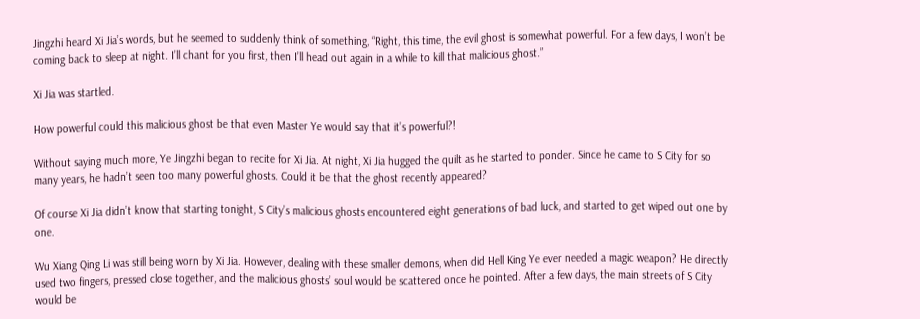Jingzhi heard Xi Jia’s words, but he seemed to suddenly think of something, “Right, this time, the evil ghost is somewhat powerful. For a few days, I won’t be coming back to sleep at night. I’ll chant for you first, then I’ll head out again in a while to kill that malicious ghost.”

Xi Jia was startled.

How powerful could this malicious ghost be that even Master Ye would say that it’s powerful?!

Without saying much more, Ye Jingzhi began to recite for Xi Jia. At night, Xi Jia hugged the quilt as he started to ponder. Since he came to S City for so many years, he hadn’t seen too many powerful ghosts. Could it be that the ghost recently appeared?

Of course Xi Jia didn’t know that starting tonight, S City’s malicious ghosts encountered eight generations of bad luck, and started to get wiped out one by one.

Wu Xiang Qing Li was still being worn by Xi Jia. However, dealing with these smaller demons, when did Hell King Ye ever needed a magic weapon? He directly used two fingers, pressed close together, and the malicious ghosts’ soul would be scattered once he pointed. After a few days, the main streets of S City would be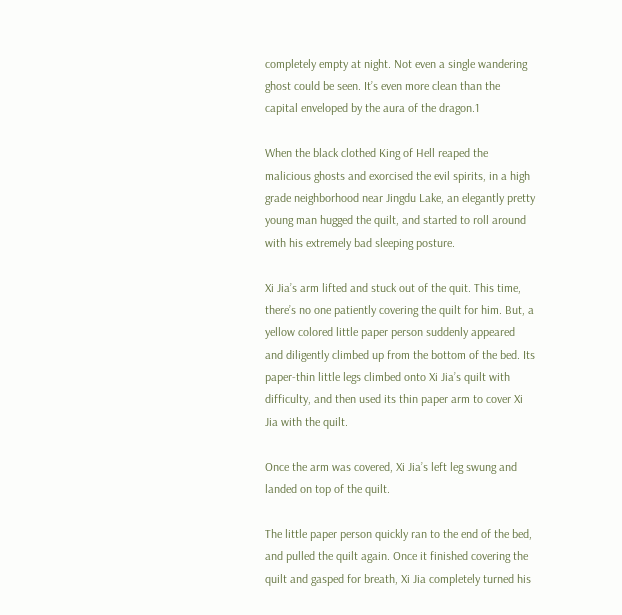completely empty at night. Not even a single wandering ghost could be seen. It’s even more clean than the capital enveloped by the aura of the dragon.1

When the black clothed King of Hell reaped the malicious ghosts and exorcised the evil spirits, in a high grade neighborhood near Jingdu Lake, an elegantly pretty young man hugged the quilt, and started to roll around with his extremely bad sleeping posture.

Xi Jia’s arm lifted and stuck out of the quit. This time, there’s no one patiently covering the quilt for him. But, a yellow colored little paper person suddenly appeared and diligently climbed up from the bottom of the bed. Its paper-thin little legs climbed onto Xi Jia’s quilt with difficulty, and then used its thin paper arm to cover Xi Jia with the quilt.

Once the arm was covered, Xi Jia’s left leg swung and landed on top of the quilt.

The little paper person quickly ran to the end of the bed, and pulled the quilt again. Once it finished covering the quilt and gasped for breath, Xi Jia completely turned his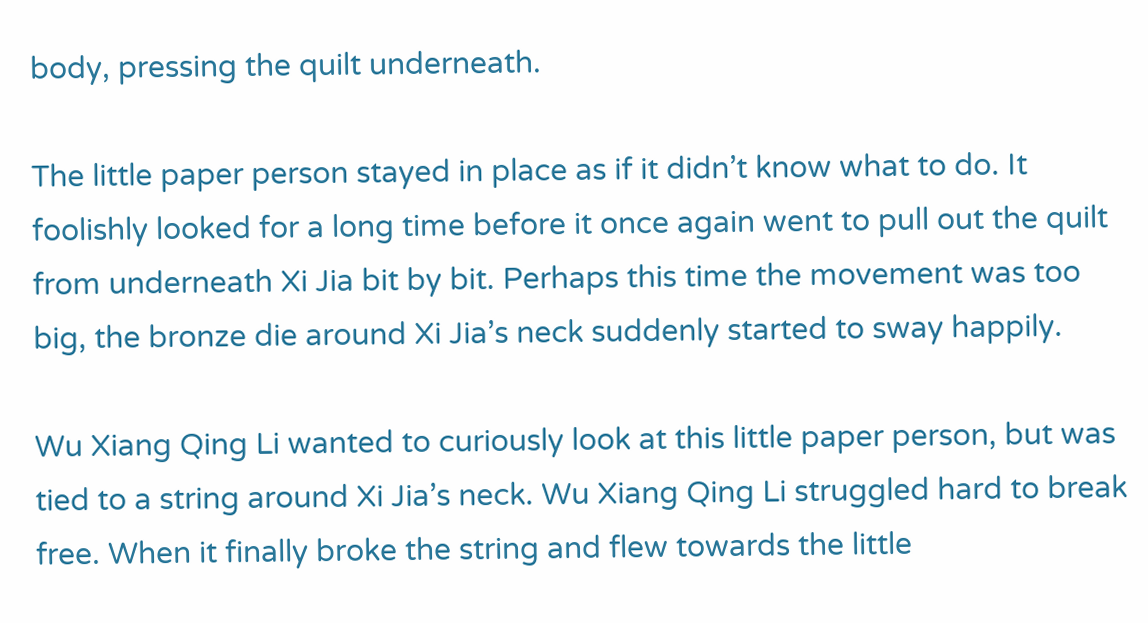body, pressing the quilt underneath.

The little paper person stayed in place as if it didn’t know what to do. It foolishly looked for a long time before it once again went to pull out the quilt from underneath Xi Jia bit by bit. Perhaps this time the movement was too big, the bronze die around Xi Jia’s neck suddenly started to sway happily.

Wu Xiang Qing Li wanted to curiously look at this little paper person, but was tied to a string around Xi Jia’s neck. Wu Xiang Qing Li struggled hard to break free. When it finally broke the string and flew towards the little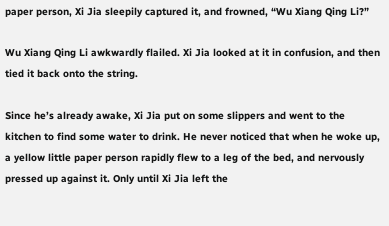paper person, Xi Jia sleepily captured it, and frowned, “Wu Xiang Qing Li?”

Wu Xiang Qing Li awkwardly flailed. Xi Jia looked at it in confusion, and then tied it back onto the string.

Since he’s already awake, Xi Jia put on some slippers and went to the kitchen to find some water to drink. He never noticed that when he woke up, a yellow little paper person rapidly flew to a leg of the bed, and nervously pressed up against it. Only until Xi Jia left the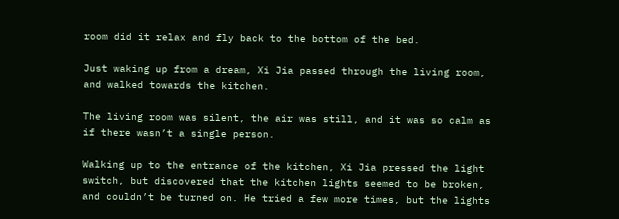room did it relax and fly back to the bottom of the bed.

Just waking up from a dream, Xi Jia passed through the living room, and walked towards the kitchen.

The living room was silent, the air was still, and it was so calm as if there wasn’t a single person.

Walking up to the entrance of the kitchen, Xi Jia pressed the light switch, but discovered that the kitchen lights seemed to be broken, and couldn’t be turned on. He tried a few more times, but the lights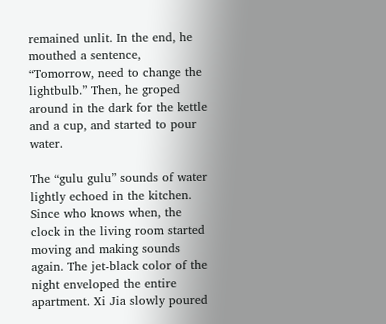remained unlit. In the end, he mouthed a sentence, “Tomorrow, need to change the lightbulb.” Then, he groped around in the dark for the kettle and a cup, and started to pour water.

The “gulu gulu” sounds of water lightly echoed in the kitchen. Since who knows when, the clock in the living room started moving and making sounds again. The jet-black color of the night enveloped the entire apartment. Xi Jia slowly poured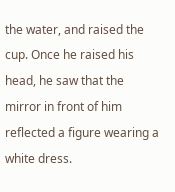the water, and raised the cup. Once he raised his head, he saw that the mirror in front of him reflected a figure wearing a white dress.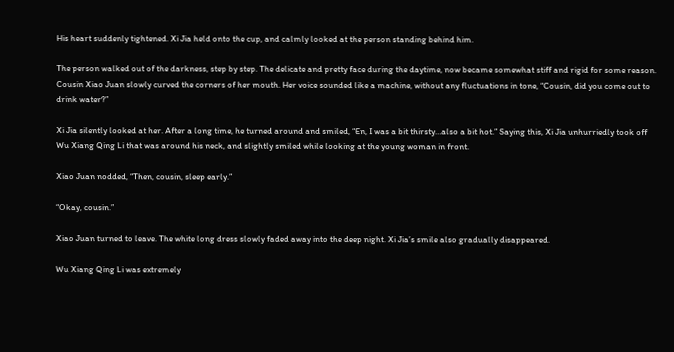His heart suddenly tightened. Xi Jia held onto the cup, and calmly looked at the person standing behind him.

The person walked out of the darkness, step by step. The delicate and pretty face during the daytime, now became somewhat stiff and rigid for some reason. Cousin Xiao Juan slowly curved the corners of her mouth. Her voice sounded like a machine, without any fluctuations in tone, “Cousin, did you come out to drink water?”

Xi Jia silently looked at her. After a long time, he turned around and smiled, “En, I was a bit thirsty…also a bit hot.” Saying this, Xi Jia unhurriedly took off Wu Xiang Qing Li that was around his neck, and slightly smiled while looking at the young woman in front.

Xiao Juan nodded, “Then, cousin, sleep early.”

“Okay, cousin.”

Xiao Juan turned to leave. The white long dress slowly faded away into the deep night. Xi Jia’s smile also gradually disappeared.

Wu Xiang Qing Li was extremely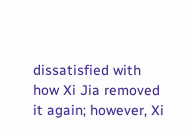dissatisfied with how Xi Jia removed it again; however, Xi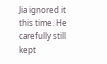Jia ignored it this time. He carefully still kept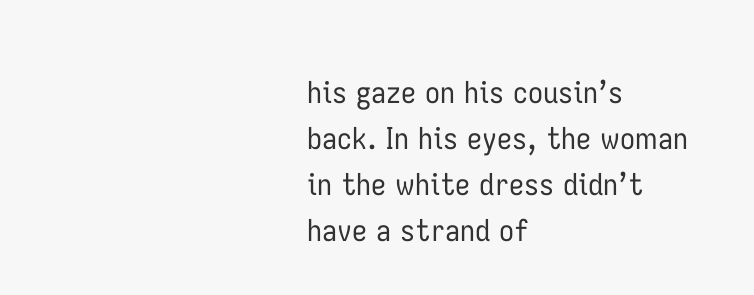his gaze on his cousin’s back. In his eyes, the woman in the white dress didn’t have a strand of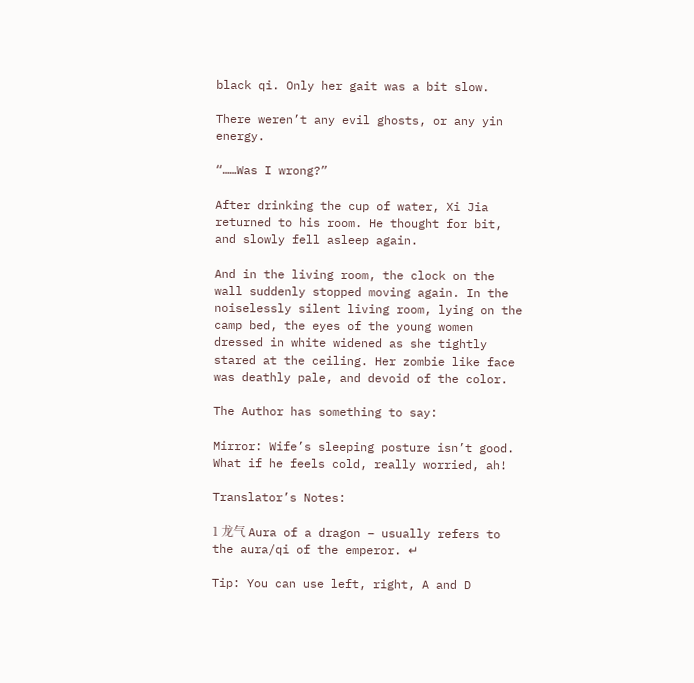black qi. Only her gait was a bit slow.

There weren’t any evil ghosts, or any yin energy.

“……Was I wrong?”

After drinking the cup of water, Xi Jia returned to his room. He thought for bit, and slowly fell asleep again.

And in the living room, the clock on the wall suddenly stopped moving again. In the noiselessly silent living room, lying on the camp bed, the eyes of the young women dressed in white widened as she tightly stared at the ceiling. Her zombie like face was deathly pale, and devoid of the color.

The Author has something to say:

Mirror: Wife’s sleeping posture isn’t good. What if he feels cold, really worried, ah!

Translator’s Notes:

1 龙气 Aura of a dragon – usually refers to the aura/qi of the emperor. ↵

Tip: You can use left, right, A and D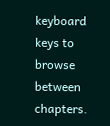keyboard keys to browse between chapters.